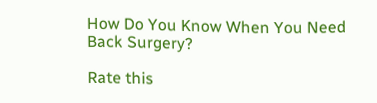How Do You Know When You Need Back Surgery?

Rate this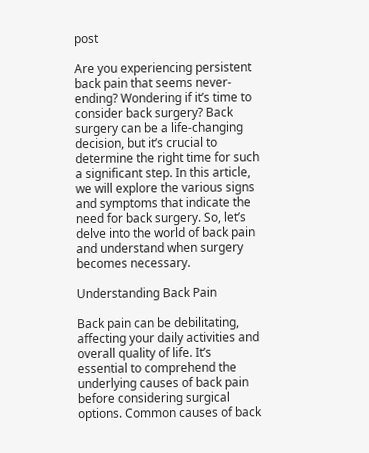post

Are you experiencing persistent back pain that seems never-ending? Wondering if it’s time to consider back surgery? Back surgery can be a life-changing decision, but it’s crucial to determine the right time for such a significant step. In this article, we will explore the various signs and symptoms that indicate the need for back surgery. So, let’s delve into the world of back pain and understand when surgery becomes necessary.

Understanding Back Pain

Back pain can be debilitating, affecting your daily activities and overall quality of life. It’s essential to comprehend the underlying causes of back pain before considering surgical options. Common causes of back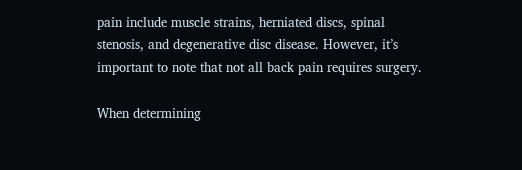pain include muscle strains, herniated discs, spinal stenosis, and degenerative disc disease. However, it’s important to note that not all back pain requires surgery.

When determining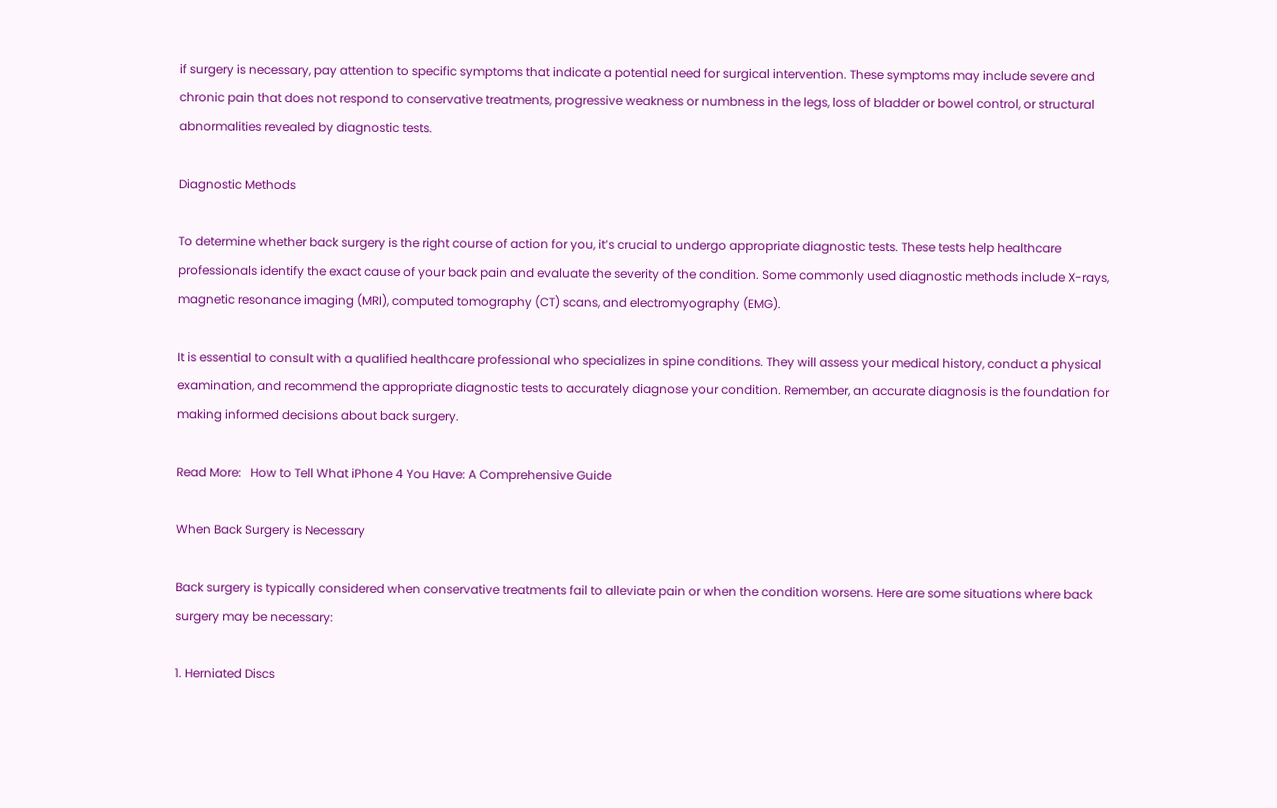if surgery is necessary, pay attention to specific symptoms that indicate a potential need for surgical intervention. These symptoms may include severe and chronic pain that does not respond to conservative treatments, progressive weakness or numbness in the legs, loss of bladder or bowel control, or structural abnormalities revealed by diagnostic tests.

Diagnostic Methods

To determine whether back surgery is the right course of action for you, it’s crucial to undergo appropriate diagnostic tests. These tests help healthcare professionals identify the exact cause of your back pain and evaluate the severity of the condition. Some commonly used diagnostic methods include X-rays, magnetic resonance imaging (MRI), computed tomography (CT) scans, and electromyography (EMG).

It is essential to consult with a qualified healthcare professional who specializes in spine conditions. They will assess your medical history, conduct a physical examination, and recommend the appropriate diagnostic tests to accurately diagnose your condition. Remember, an accurate diagnosis is the foundation for making informed decisions about back surgery.

Read More:   How to Tell What iPhone 4 You Have: A Comprehensive Guide

When Back Surgery is Necessary

Back surgery is typically considered when conservative treatments fail to alleviate pain or when the condition worsens. Here are some situations where back surgery may be necessary:

1. Herniated Discs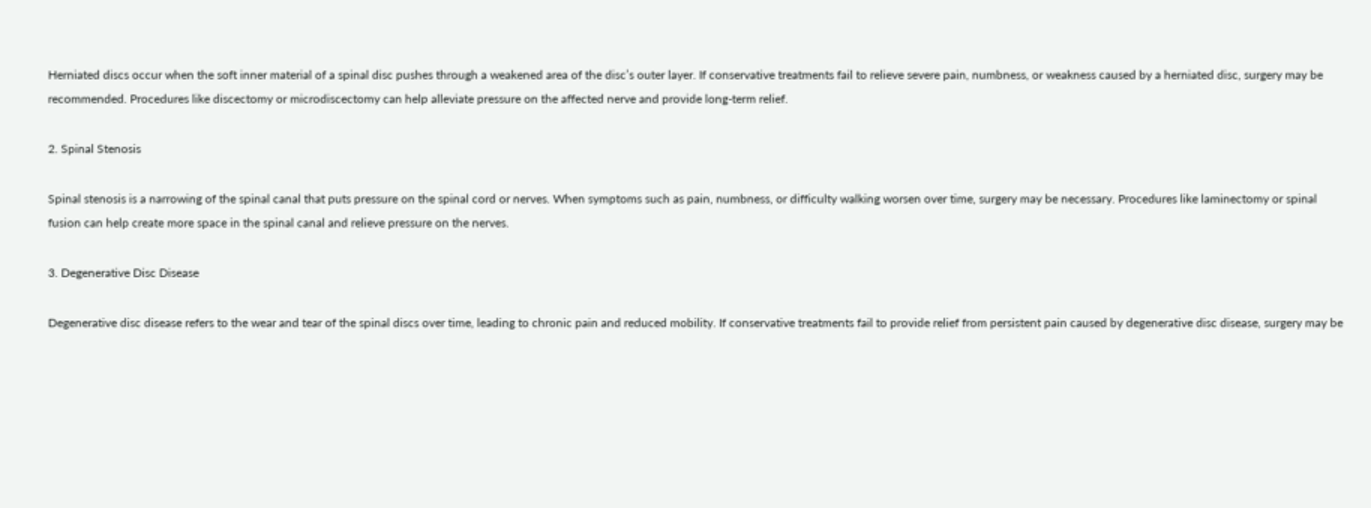Herniated discs occur when the soft inner material of a spinal disc pushes through a weakened area of the disc’s outer layer. If conservative treatments fail to relieve severe pain, numbness, or weakness caused by a herniated disc, surgery may be recommended. Procedures like discectomy or microdiscectomy can help alleviate pressure on the affected nerve and provide long-term relief.

2. Spinal Stenosis

Spinal stenosis is a narrowing of the spinal canal that puts pressure on the spinal cord or nerves. When symptoms such as pain, numbness, or difficulty walking worsen over time, surgery may be necessary. Procedures like laminectomy or spinal fusion can help create more space in the spinal canal and relieve pressure on the nerves.

3. Degenerative Disc Disease

Degenerative disc disease refers to the wear and tear of the spinal discs over time, leading to chronic pain and reduced mobility. If conservative treatments fail to provide relief from persistent pain caused by degenerative disc disease, surgery may be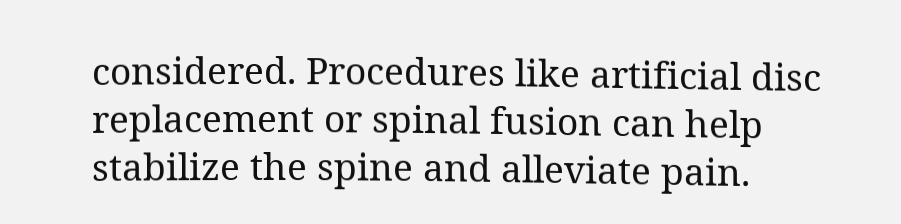considered. Procedures like artificial disc replacement or spinal fusion can help stabilize the spine and alleviate pain.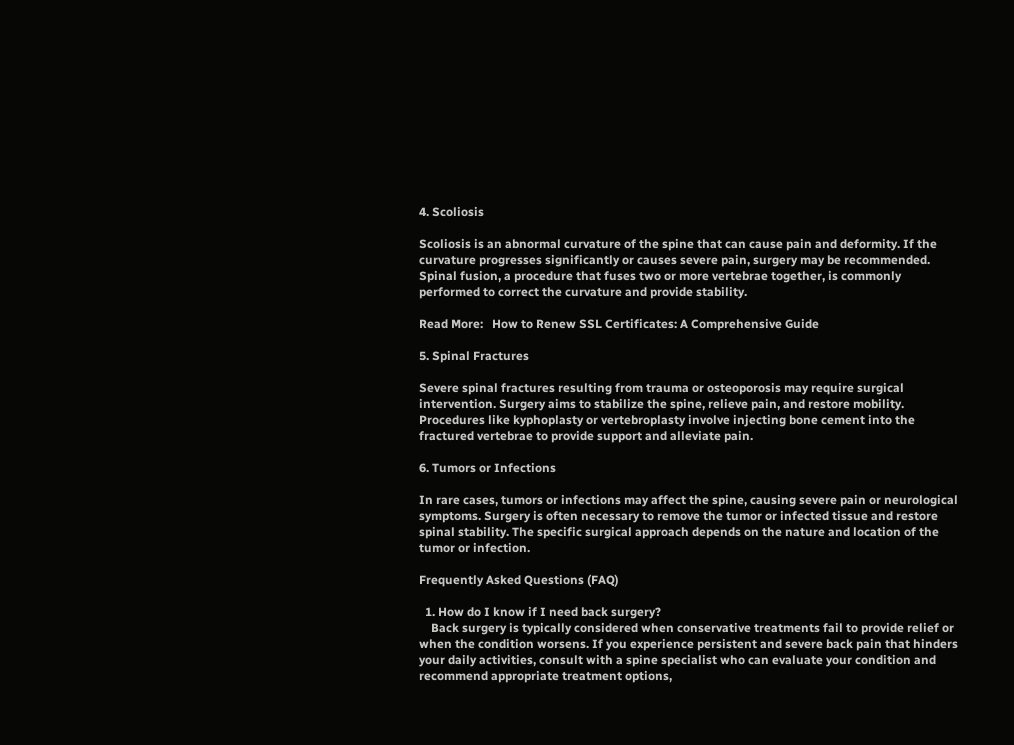4. Scoliosis

Scoliosis is an abnormal curvature of the spine that can cause pain and deformity. If the curvature progresses significantly or causes severe pain, surgery may be recommended. Spinal fusion, a procedure that fuses two or more vertebrae together, is commonly performed to correct the curvature and provide stability.

Read More:   How to Renew SSL Certificates: A Comprehensive Guide

5. Spinal Fractures

Severe spinal fractures resulting from trauma or osteoporosis may require surgical intervention. Surgery aims to stabilize the spine, relieve pain, and restore mobility. Procedures like kyphoplasty or vertebroplasty involve injecting bone cement into the fractured vertebrae to provide support and alleviate pain.

6. Tumors or Infections

In rare cases, tumors or infections may affect the spine, causing severe pain or neurological symptoms. Surgery is often necessary to remove the tumor or infected tissue and restore spinal stability. The specific surgical approach depends on the nature and location of the tumor or infection.

Frequently Asked Questions (FAQ)

  1. How do I know if I need back surgery?
    Back surgery is typically considered when conservative treatments fail to provide relief or when the condition worsens. If you experience persistent and severe back pain that hinders your daily activities, consult with a spine specialist who can evaluate your condition and recommend appropriate treatment options,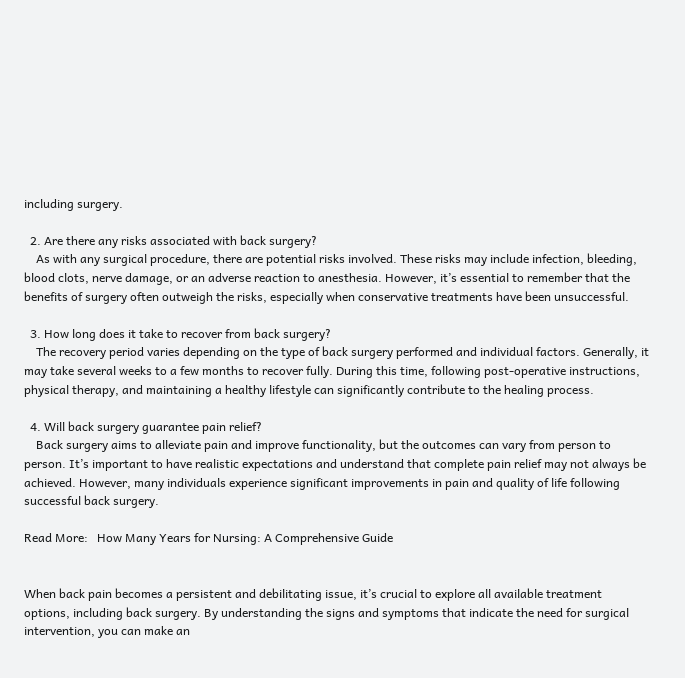including surgery.

  2. Are there any risks associated with back surgery?
    As with any surgical procedure, there are potential risks involved. These risks may include infection, bleeding, blood clots, nerve damage, or an adverse reaction to anesthesia. However, it’s essential to remember that the benefits of surgery often outweigh the risks, especially when conservative treatments have been unsuccessful.

  3. How long does it take to recover from back surgery?
    The recovery period varies depending on the type of back surgery performed and individual factors. Generally, it may take several weeks to a few months to recover fully. During this time, following post-operative instructions, physical therapy, and maintaining a healthy lifestyle can significantly contribute to the healing process.

  4. Will back surgery guarantee pain relief?
    Back surgery aims to alleviate pain and improve functionality, but the outcomes can vary from person to person. It’s important to have realistic expectations and understand that complete pain relief may not always be achieved. However, many individuals experience significant improvements in pain and quality of life following successful back surgery.

Read More:   How Many Years for Nursing: A Comprehensive Guide


When back pain becomes a persistent and debilitating issue, it’s crucial to explore all available treatment options, including back surgery. By understanding the signs and symptoms that indicate the need for surgical intervention, you can make an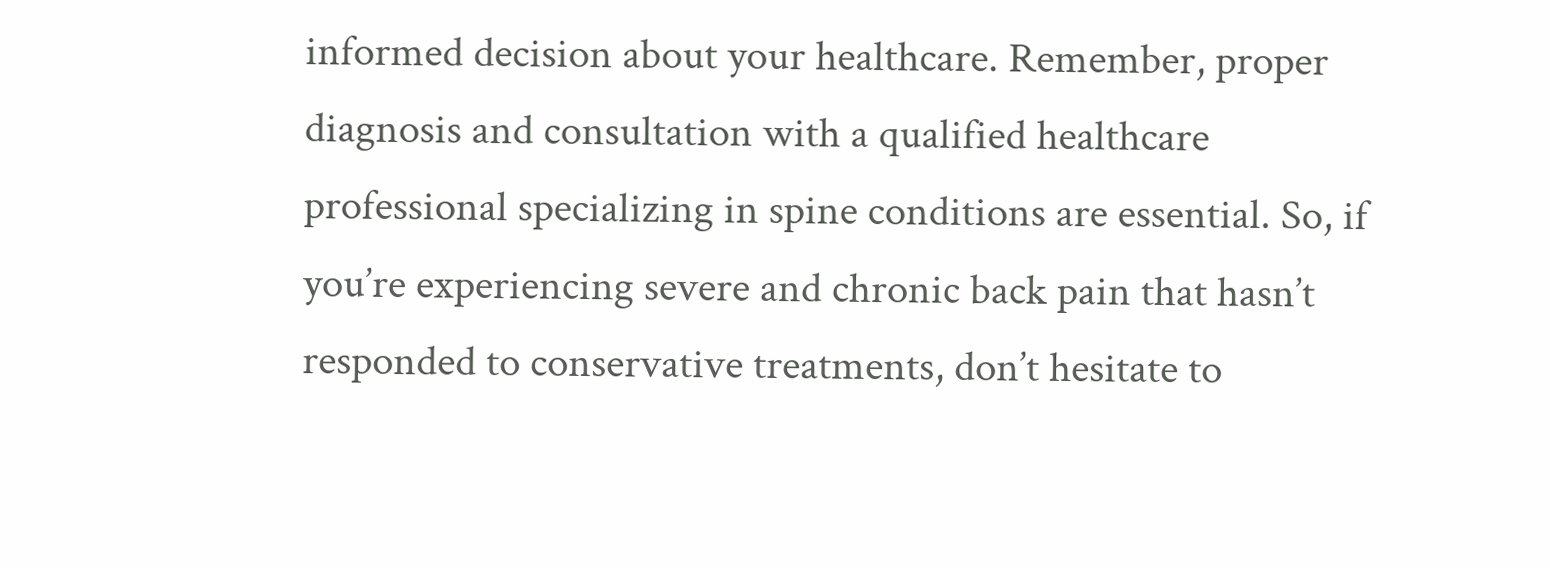informed decision about your healthcare. Remember, proper diagnosis and consultation with a qualified healthcare professional specializing in spine conditions are essential. So, if you’re experiencing severe and chronic back pain that hasn’t responded to conservative treatments, don’t hesitate to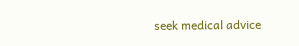seek medical advice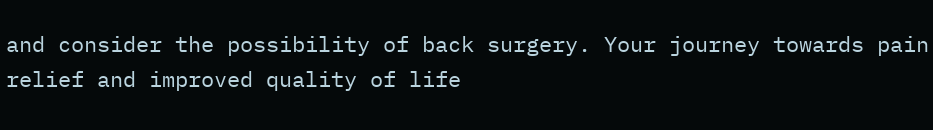and consider the possibility of back surgery. Your journey towards pain relief and improved quality of life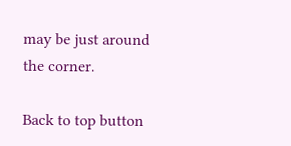may be just around the corner.

Back to top button